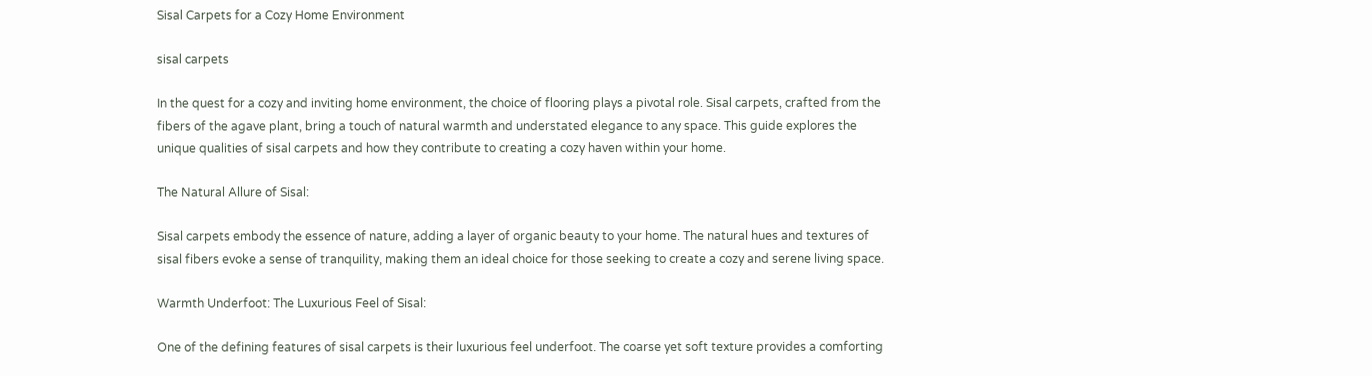Sisal Carpets for a Cozy Home Environment

sisal carpets

In the quest for a cozy and inviting home environment, the choice of flooring plays a pivotal role. Sisal carpets, crafted from the fibers of the agave plant, bring a touch of natural warmth and understated elegance to any space. This guide explores the unique qualities of sisal carpets and how they contribute to creating a cozy haven within your home.

The Natural Allure of Sisal:

Sisal carpets embody the essence of nature, adding a layer of organic beauty to your home. The natural hues and textures of sisal fibers evoke a sense of tranquility, making them an ideal choice for those seeking to create a cozy and serene living space.

Warmth Underfoot: The Luxurious Feel of Sisal:

One of the defining features of sisal carpets is their luxurious feel underfoot. The coarse yet soft texture provides a comforting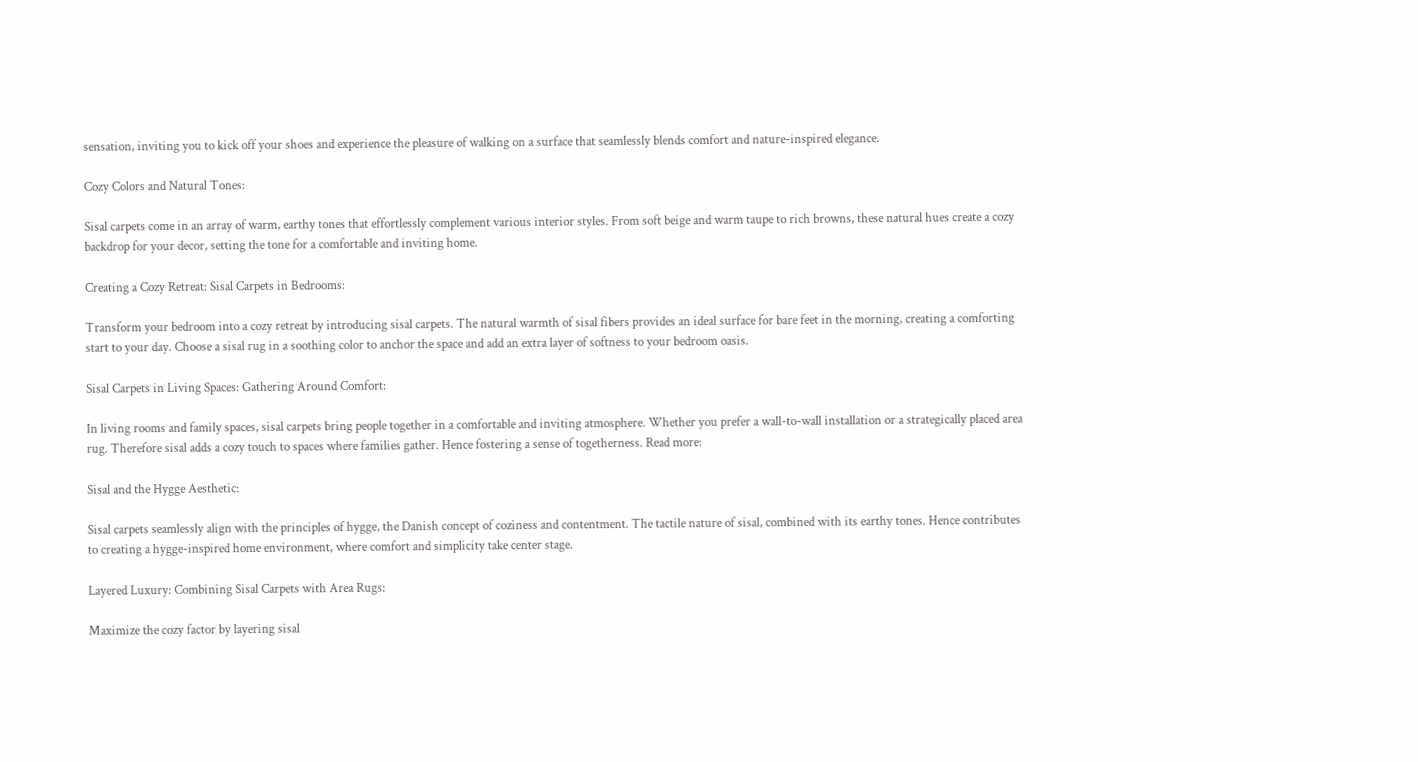sensation, inviting you to kick off your shoes and experience the pleasure of walking on a surface that seamlessly blends comfort and nature-inspired elegance.

Cozy Colors and Natural Tones:

Sisal carpets come in an array of warm, earthy tones that effortlessly complement various interior styles. From soft beige and warm taupe to rich browns, these natural hues create a cozy backdrop for your decor, setting the tone for a comfortable and inviting home.

Creating a Cozy Retreat: Sisal Carpets in Bedrooms:

Transform your bedroom into a cozy retreat by introducing sisal carpets. The natural warmth of sisal fibers provides an ideal surface for bare feet in the morning, creating a comforting start to your day. Choose a sisal rug in a soothing color to anchor the space and add an extra layer of softness to your bedroom oasis.

Sisal Carpets in Living Spaces: Gathering Around Comfort:

In living rooms and family spaces, sisal carpets bring people together in a comfortable and inviting atmosphere. Whether you prefer a wall-to-wall installation or a strategically placed area rug. Therefore sisal adds a cozy touch to spaces where families gather. Hence fostering a sense of togetherness. Read more:

Sisal and the Hygge Aesthetic:

Sisal carpets seamlessly align with the principles of hygge, the Danish concept of coziness and contentment. The tactile nature of sisal, combined with its earthy tones. Hence contributes to creating a hygge-inspired home environment, where comfort and simplicity take center stage.

Layered Luxury: Combining Sisal Carpets with Area Rugs:

Maximize the cozy factor by layering sisal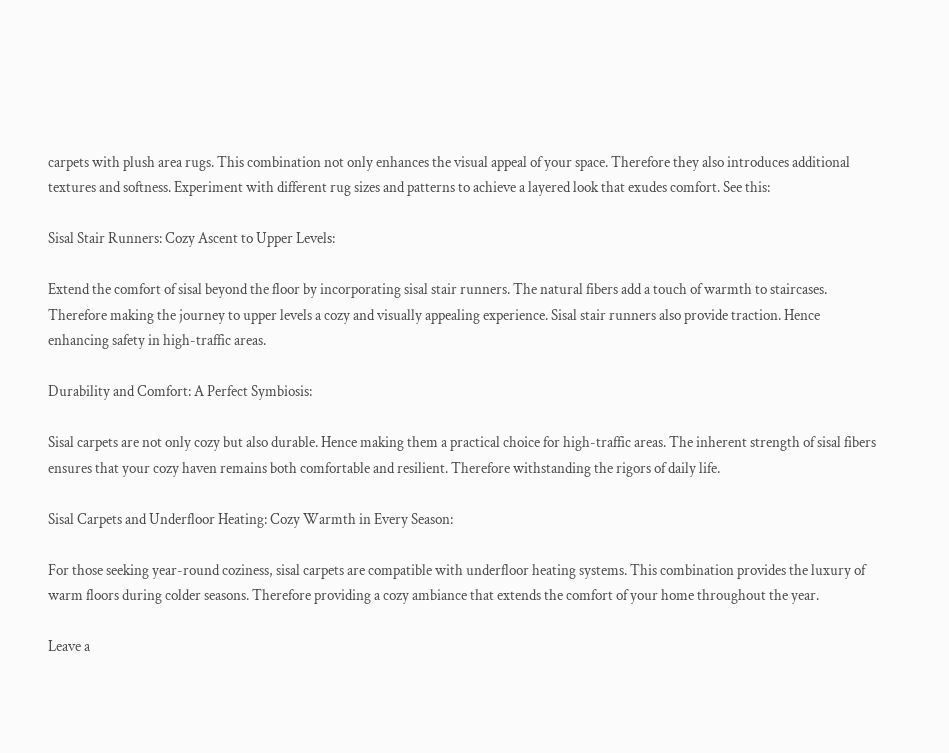carpets with plush area rugs. This combination not only enhances the visual appeal of your space. Therefore they also introduces additional textures and softness. Experiment with different rug sizes and patterns to achieve a layered look that exudes comfort. See this:

Sisal Stair Runners: Cozy Ascent to Upper Levels:

Extend the comfort of sisal beyond the floor by incorporating sisal stair runners. The natural fibers add a touch of warmth to staircases. Therefore making the journey to upper levels a cozy and visually appealing experience. Sisal stair runners also provide traction. Hence enhancing safety in high-traffic areas.

Durability and Comfort: A Perfect Symbiosis:

Sisal carpets are not only cozy but also durable. Hence making them a practical choice for high-traffic areas. The inherent strength of sisal fibers ensures that your cozy haven remains both comfortable and resilient. Therefore withstanding the rigors of daily life.

Sisal Carpets and Underfloor Heating: Cozy Warmth in Every Season:

For those seeking year-round coziness, sisal carpets are compatible with underfloor heating systems. This combination provides the luxury of warm floors during colder seasons. Therefore providing a cozy ambiance that extends the comfort of your home throughout the year.

Leave a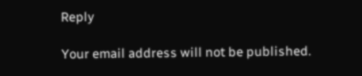Reply

Your email address will not be published.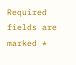Required fields are marked *